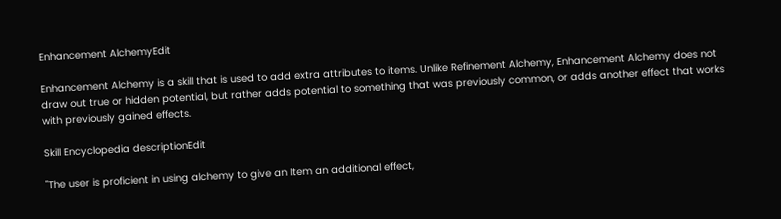Enhancement AlchemyEdit

Enhancement Alchemy is a skill that is used to add extra attributes to items. Unlike Refinement Alchemy, Enhancement Alchemy does not draw out true or hidden potential, but rather adds potential to something that was previously common, or adds another effect that works with previously gained effects.

Skill Encyclopedia descriptionEdit

"The user is proficient in using alchemy to give an Item an additional effect,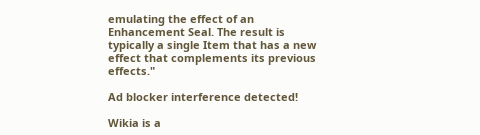emulating the effect of an Enhancement Seal. The result is typically a single Item that has a new effect that complements its previous effects."

Ad blocker interference detected!

Wikia is a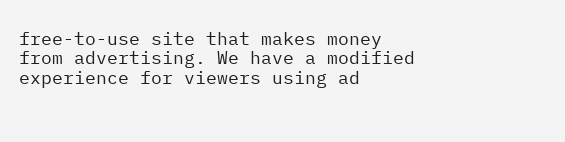free-to-use site that makes money from advertising. We have a modified experience for viewers using ad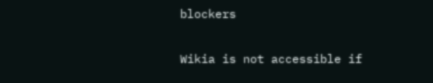blockers

Wikia is not accessible if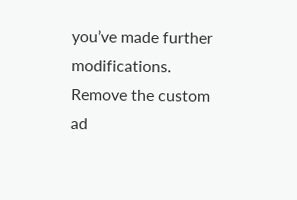you’ve made further modifications. Remove the custom ad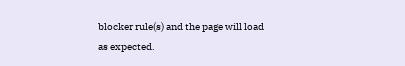blocker rule(s) and the page will load as expected.